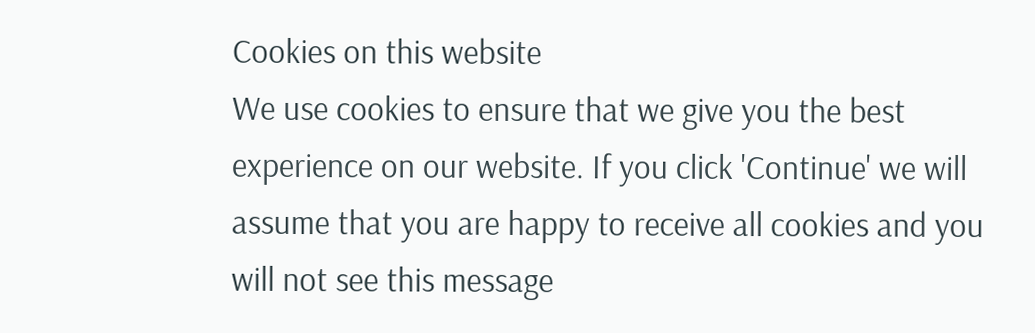Cookies on this website
We use cookies to ensure that we give you the best experience on our website. If you click 'Continue' we will assume that you are happy to receive all cookies and you will not see this message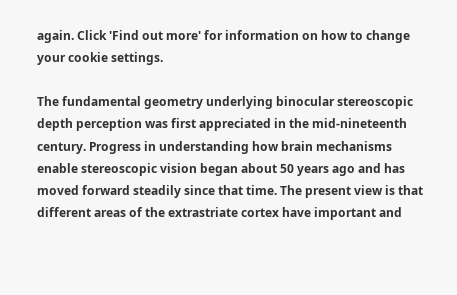again. Click 'Find out more' for information on how to change your cookie settings.

The fundamental geometry underlying binocular stereoscopic depth perception was first appreciated in the mid-nineteenth century. Progress in understanding how brain mechanisms enable stereoscopic vision began about 50 years ago and has moved forward steadily since that time. The present view is that different areas of the extrastriate cortex have important and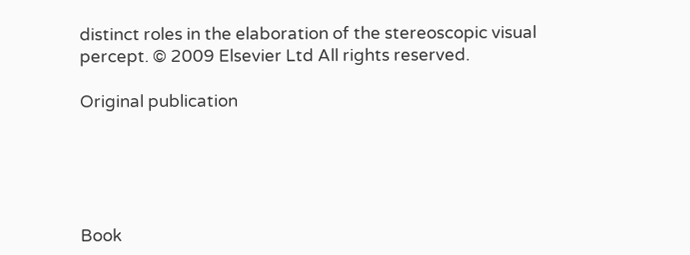distinct roles in the elaboration of the stereoscopic visual percept. © 2009 Elsevier Ltd All rights reserved.

Original publication





Book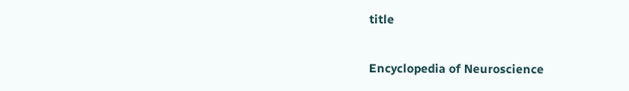title

Encyclopedia of Neuroscience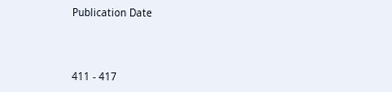Publication Date



411 - 417